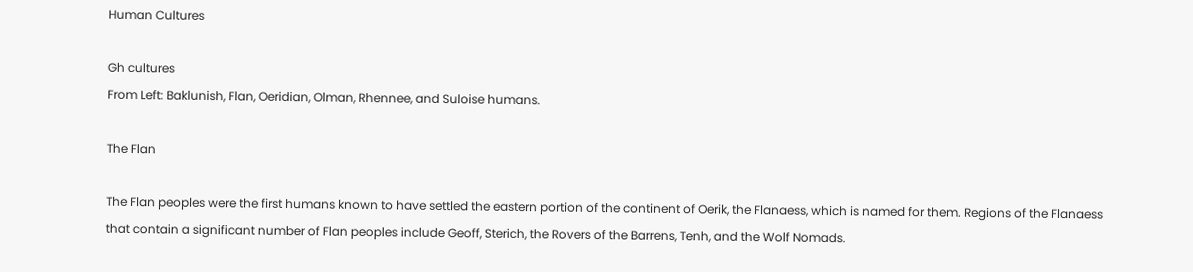Human Cultures

Gh cultures
From Left: Baklunish, Flan, Oeridian, Olman, Rhennee, and Suloise humans.

The Flan

The Flan peoples were the first humans known to have settled the eastern portion of the continent of Oerik, the Flanaess, which is named for them. Regions of the Flanaess that contain a significant number of Flan peoples include Geoff, Sterich, the Rovers of the Barrens, Tenh, and the Wolf Nomads.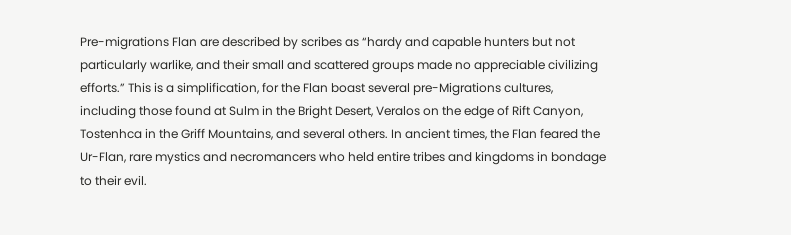Pre-migrations Flan are described by scribes as “hardy and capable hunters but not particularly warlike, and their small and scattered groups made no appreciable civilizing efforts.” This is a simplification, for the Flan boast several pre-Migrations cultures, including those found at Sulm in the Bright Desert, Veralos on the edge of Rift Canyon, Tostenhca in the Griff Mountains, and several others. In ancient times, the Flan feared the Ur-Flan, rare mystics and necromancers who held entire tribes and kingdoms in bondage to their evil.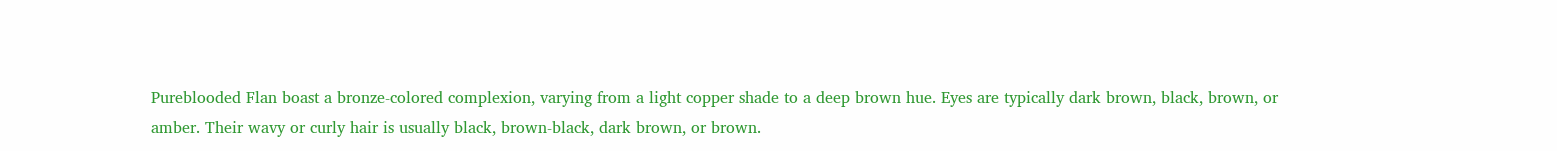Pureblooded Flan boast a bronze-colored complexion, varying from a light copper shade to a deep brown hue. Eyes are typically dark brown, black, brown, or amber. Their wavy or curly hair is usually black, brown-black, dark brown, or brown.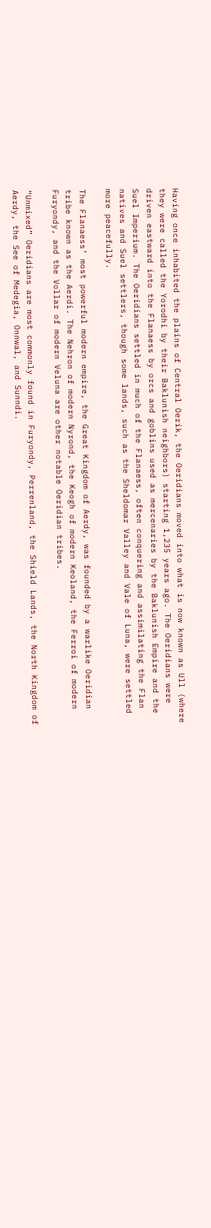Having once inhabited the plains of Central Oerik, the Oeridians moved into what is now known as Ull (where they were called the Yorodhi by their Baklunish neighbors) starting 1,235 years ago. The Oeridians were driven eastward into the Flanaess by orcs and goblins used as mercenaries by the Baklunish Empire and the Suel Imperium. The Oeridians settled in much of the Flanaess, often conquering and assimilating the Flan natives and Suel settlers, though some lands, such as the Sheldomar Valley and Vale of Luna, were settled more peacefully.

The Flanaess’ most powerful modern empire, the Great Kingdom of Aerdy, was founded by a warlike Oeridian tribe known as the Aerdi. The Nehron of modern Nyrond, the Keogh of modern Keoland, the Ferroi of modern Furyondy, and the Vollar of modern Veluna are other notable Oeridian tribes.

“Unmixed” Oeridians are most commonly found in Furyondy, Perrenland, the Shield Lands, the North Kingdom of Aerdy, the See of Medegia, Onnwal, and Sunndi.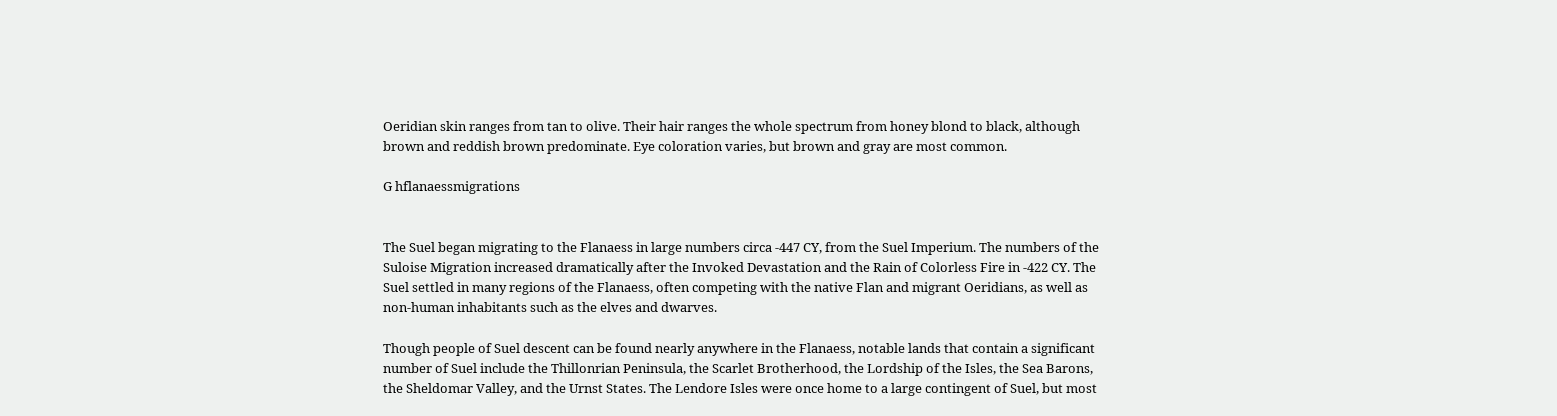Oeridian skin ranges from tan to olive. Their hair ranges the whole spectrum from honey blond to black, although brown and reddish brown predominate. Eye coloration varies, but brown and gray are most common.

G hflanaessmigrations


The Suel began migrating to the Flanaess in large numbers circa -447 CY, from the Suel Imperium. The numbers of the Suloise Migration increased dramatically after the Invoked Devastation and the Rain of Colorless Fire in -422 CY. The Suel settled in many regions of the Flanaess, often competing with the native Flan and migrant Oeridians, as well as non-human inhabitants such as the elves and dwarves.

Though people of Suel descent can be found nearly anywhere in the Flanaess, notable lands that contain a significant number of Suel include the Thillonrian Peninsula, the Scarlet Brotherhood, the Lordship of the Isles, the Sea Barons, the Sheldomar Valley, and the Urnst States. The Lendore Isles were once home to a large contingent of Suel, but most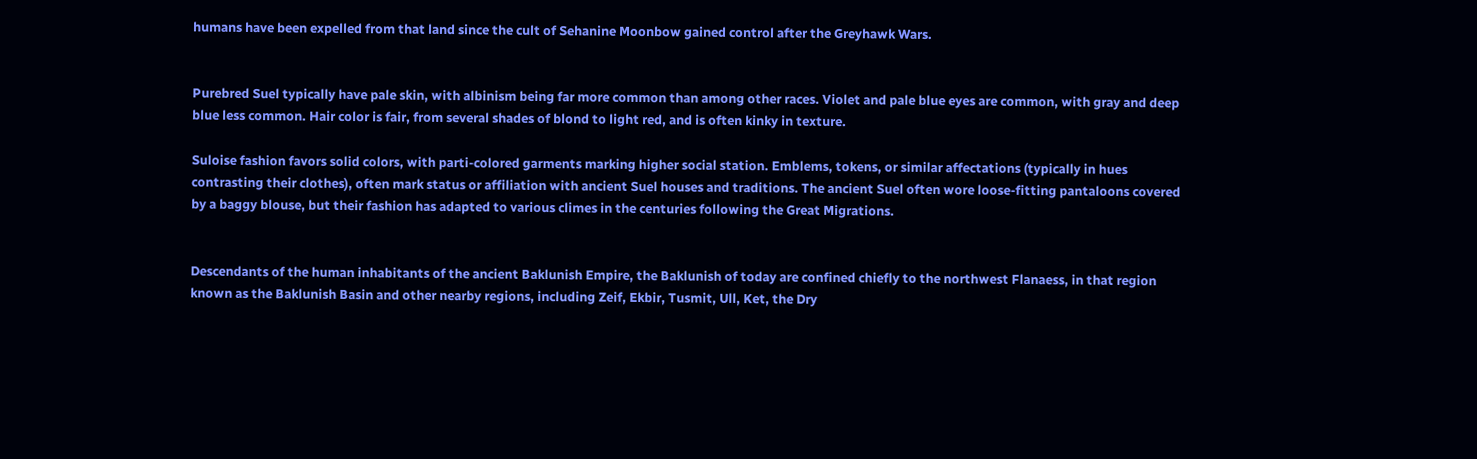humans have been expelled from that land since the cult of Sehanine Moonbow gained control after the Greyhawk Wars.


Purebred Suel typically have pale skin, with albinism being far more common than among other races. Violet and pale blue eyes are common, with gray and deep blue less common. Hair color is fair, from several shades of blond to light red, and is often kinky in texture.

Suloise fashion favors solid colors, with parti-colored garments marking higher social station. Emblems, tokens, or similar affectations (typically in hues contrasting their clothes), often mark status or affiliation with ancient Suel houses and traditions. The ancient Suel often wore loose-fitting pantaloons covered by a baggy blouse, but their fashion has adapted to various climes in the centuries following the Great Migrations.


Descendants of the human inhabitants of the ancient Baklunish Empire, the Baklunish of today are confined chiefly to the northwest Flanaess, in that region known as the Baklunish Basin and other nearby regions, including Zeif, Ekbir, Tusmit, Ull, Ket, the Dry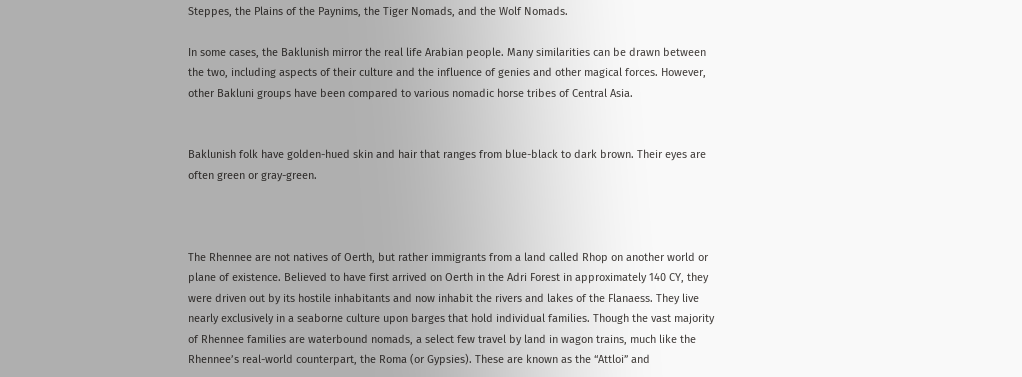Steppes, the Plains of the Paynims, the Tiger Nomads, and the Wolf Nomads.

In some cases, the Baklunish mirror the real life Arabian people. Many similarities can be drawn between the two, including aspects of their culture and the influence of genies and other magical forces. However, other Bakluni groups have been compared to various nomadic horse tribes of Central Asia.


Baklunish folk have golden-hued skin and hair that ranges from blue-black to dark brown. Their eyes are often green or gray-green.



The Rhennee are not natives of Oerth, but rather immigrants from a land called Rhop on another world or plane of existence. Believed to have first arrived on Oerth in the Adri Forest in approximately 140 CY, they were driven out by its hostile inhabitants and now inhabit the rivers and lakes of the Flanaess. They live nearly exclusively in a seaborne culture upon barges that hold individual families. Though the vast majority of Rhennee families are waterbound nomads, a select few travel by land in wagon trains, much like the Rhennee’s real-world counterpart, the Roma (or Gypsies). These are known as the “Attloi” and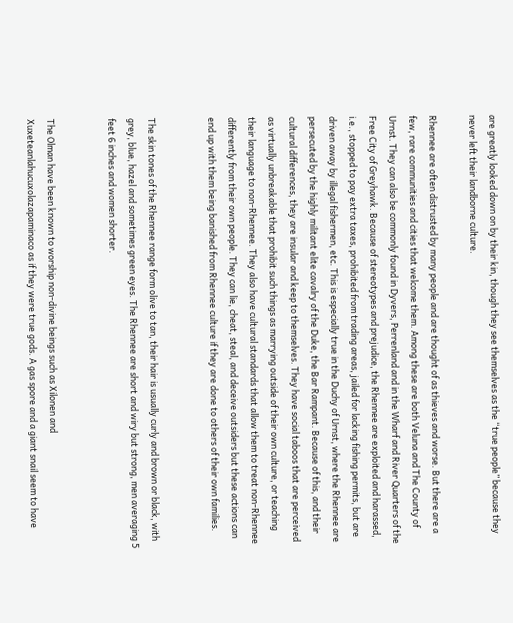are greatly looked down on by their kin, though they see themselves as the “true people” because they never left their landborne culture.

Rhennee are often distrusted by many people and are thought of as thieves and worse. But there are a few, rare communities and cities that welcome them. Among these are both Veluna and The County of Urnst. They can also be commonly found in Dyvers, Perrenland and in the Wharf and River Quarters of the Free City of Greyhawk. Because of stereotypes and prejudice, the Rhennee are exploited and harassed, i.e., stopped to pay extra taxes, prohibited from trading areas, jailed for lacking fishing permits, but are driven away by illegal fishermen, etc. This is especially true in the Duchy of Urnst, where the Rhennee are persecuted by the highly militant elite cavalry of the Duke, the Bar Rampant. Because of this, and their cultural differences, they are insular and keep to themselves. They have social taboos that are perceived as virtually unbreakable that prohibit such things as marrying outside of their own culture, or teaching their language to non-Rhennee. They also have cultural standards that allow them to treat non-Rhennee differently from their own people. They can lie, cheat, steal, and deceive outsiders but these actions can end up with them being banished from Rhennee culture if they are done to others of their own families.


The skin tones of the Rhennee range form olive to tan, their hair is usually curly and brown or black, with grey, blue, hazel and sometimes green eyes. The Rhennee are short and wiry but strong, men averaging 5 feet 6 inches and women shorter.


The Olman have been known to worship non-divine beings such as Xilonen and Xuxeteanlahucuxolazapaminaco as if they were true gods. A gas spore and a giant snail seem to have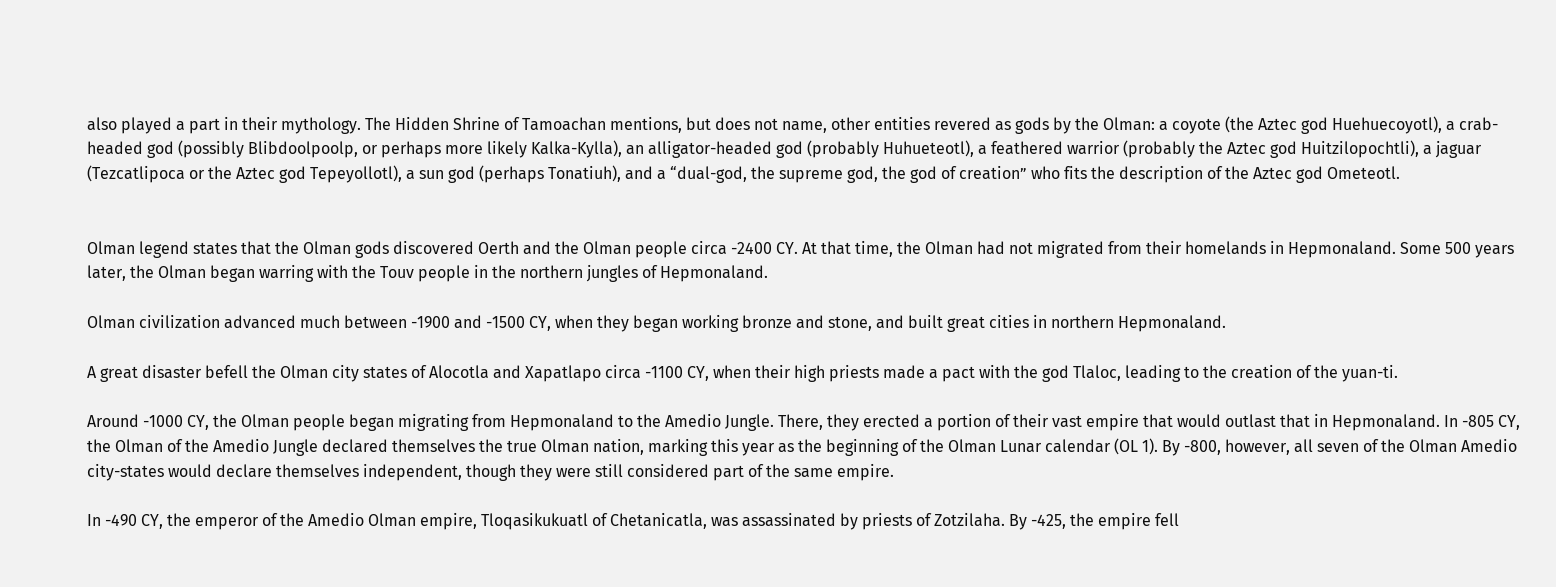also played a part in their mythology. The Hidden Shrine of Tamoachan mentions, but does not name, other entities revered as gods by the Olman: a coyote (the Aztec god Huehuecoyotl), a crab-headed god (possibly Blibdoolpoolp, or perhaps more likely Kalka-Kylla), an alligator-headed god (probably Huhueteotl), a feathered warrior (probably the Aztec god Huitzilopochtli), a jaguar (Tezcatlipoca or the Aztec god Tepeyollotl), a sun god (perhaps Tonatiuh), and a “dual-god, the supreme god, the god of creation” who fits the description of the Aztec god Ometeotl.


Olman legend states that the Olman gods discovered Oerth and the Olman people circa -2400 CY. At that time, the Olman had not migrated from their homelands in Hepmonaland. Some 500 years later, the Olman began warring with the Touv people in the northern jungles of Hepmonaland.

Olman civilization advanced much between -1900 and -1500 CY, when they began working bronze and stone, and built great cities in northern Hepmonaland.

A great disaster befell the Olman city states of Alocotla and Xapatlapo circa -1100 CY, when their high priests made a pact with the god Tlaloc, leading to the creation of the yuan-ti.

Around -1000 CY, the Olman people began migrating from Hepmonaland to the Amedio Jungle. There, they erected a portion of their vast empire that would outlast that in Hepmonaland. In -805 CY, the Olman of the Amedio Jungle declared themselves the true Olman nation, marking this year as the beginning of the Olman Lunar calendar (OL 1). By -800, however, all seven of the Olman Amedio city-states would declare themselves independent, though they were still considered part of the same empire.

In -490 CY, the emperor of the Amedio Olman empire, Tloqasikukuatl of Chetanicatla, was assassinated by priests of Zotzilaha. By -425, the empire fell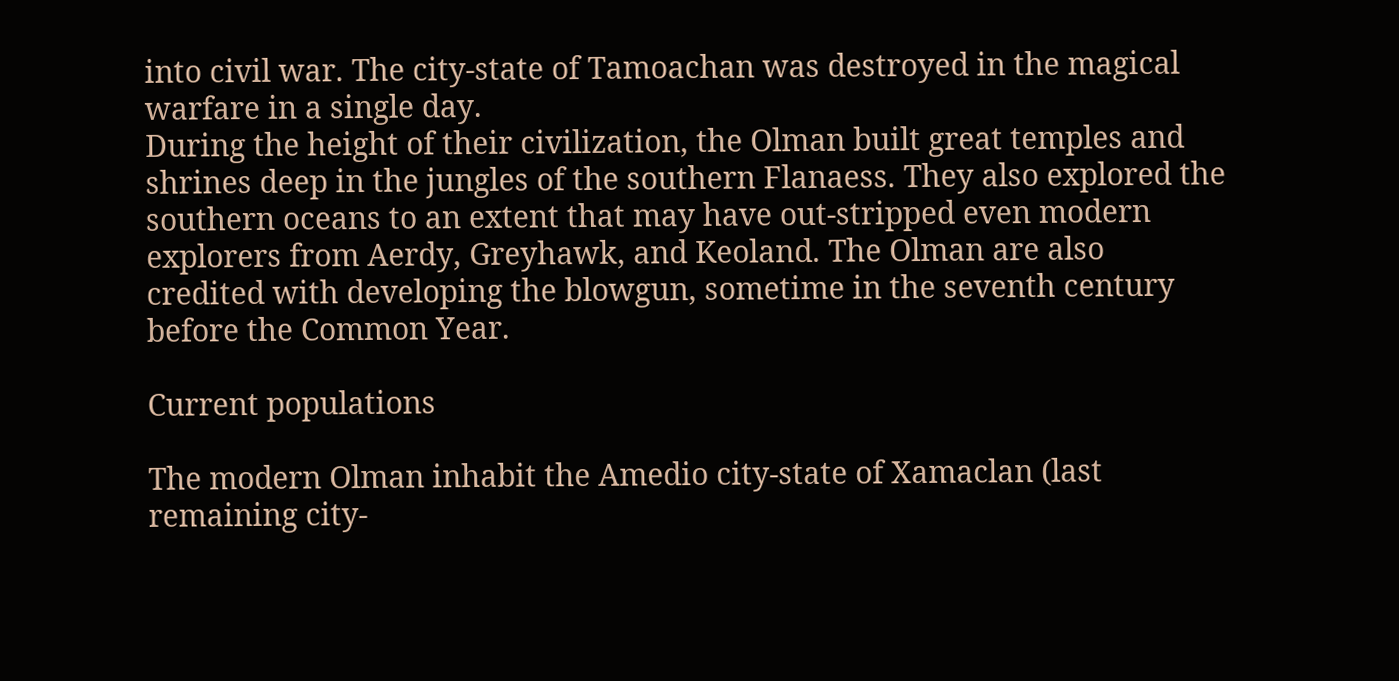into civil war. The city-state of Tamoachan was destroyed in the magical warfare in a single day.
During the height of their civilization, the Olman built great temples and shrines deep in the jungles of the southern Flanaess. They also explored the southern oceans to an extent that may have out-stripped even modern explorers from Aerdy, Greyhawk, and Keoland. The Olman are also credited with developing the blowgun, sometime in the seventh century before the Common Year.

Current populations

The modern Olman inhabit the Amedio city-state of Xamaclan (last remaining city-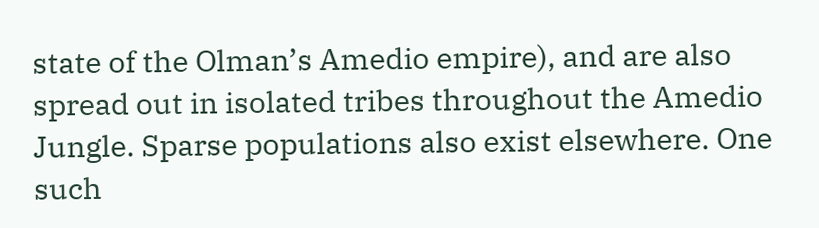state of the Olman’s Amedio empire), and are also spread out in isolated tribes throughout the Amedio Jungle. Sparse populations also exist elsewhere. One such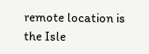remote location is the Isle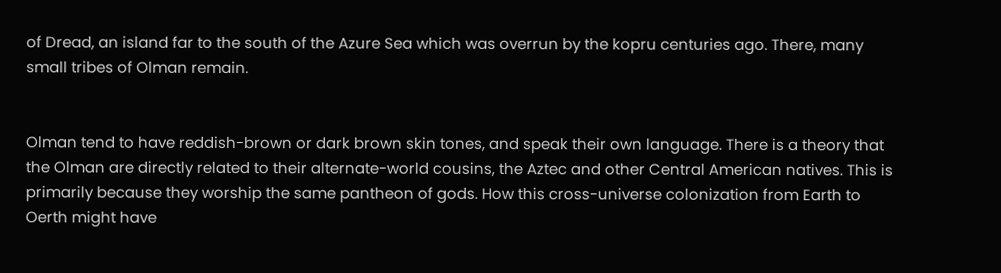of Dread, an island far to the south of the Azure Sea which was overrun by the kopru centuries ago. There, many small tribes of Olman remain.


Olman tend to have reddish-brown or dark brown skin tones, and speak their own language. There is a theory that the Olman are directly related to their alternate-world cousins, the Aztec and other Central American natives. This is primarily because they worship the same pantheon of gods. How this cross-universe colonization from Earth to Oerth might have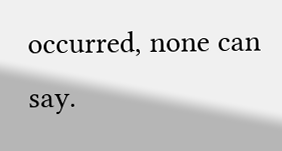occurred, none can say.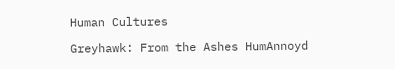Human Cultures

Greyhawk: From the Ashes HumAnnoyd